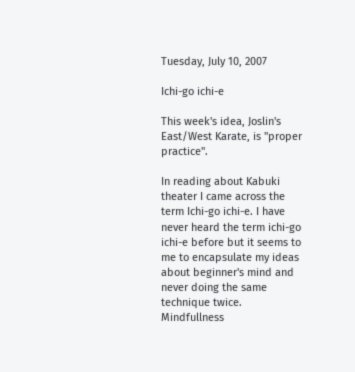Tuesday, July 10, 2007

Ichi-go ichi-e

This week's idea, Joslin's East/West Karate, is "proper practice".

In reading about Kabuki theater I came across the term Ichi-go ichi-e. I have never heard the term ichi-go ichi-e before but it seems to me to encapsulate my ideas about beginner's mind and never doing the same technique twice. Mindfullness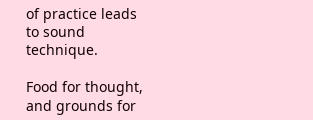of practice leads to sound technique.

Food for thought, and grounds for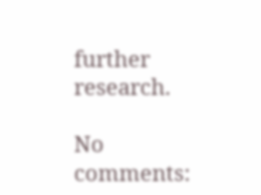further research.

No comments: